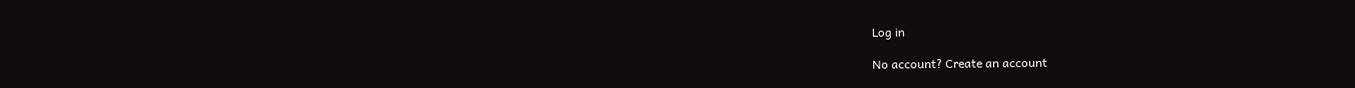Log in

No account? Create an account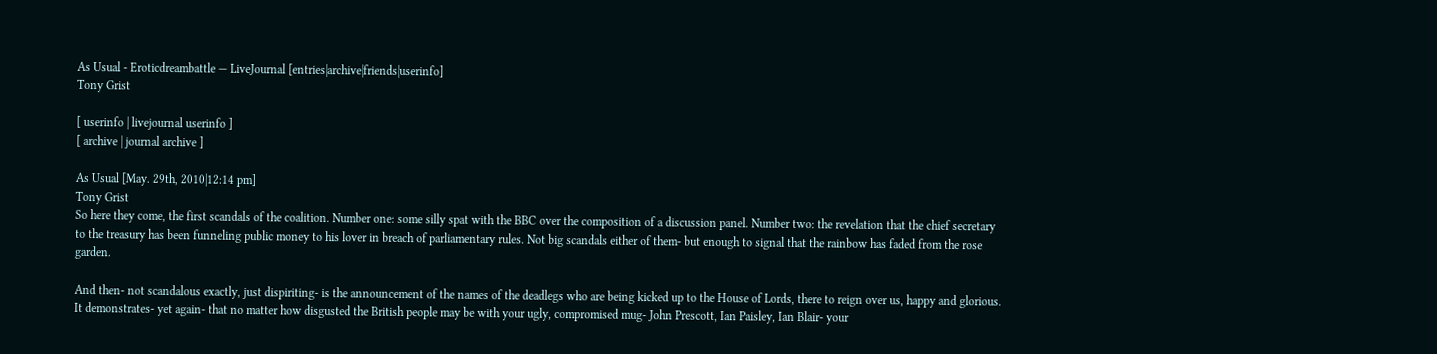As Usual - Eroticdreambattle — LiveJournal [entries|archive|friends|userinfo]
Tony Grist

[ userinfo | livejournal userinfo ]
[ archive | journal archive ]

As Usual [May. 29th, 2010|12:14 pm]
Tony Grist
So here they come, the first scandals of the coalition. Number one: some silly spat with the BBC over the composition of a discussion panel. Number two: the revelation that the chief secretary to the treasury has been funneling public money to his lover in breach of parliamentary rules. Not big scandals either of them- but enough to signal that the rainbow has faded from the rose garden.

And then- not scandalous exactly, just dispiriting- is the announcement of the names of the deadlegs who are being kicked up to the House of Lords, there to reign over us, happy and glorious. It demonstrates- yet again- that no matter how disgusted the British people may be with your ugly, compromised mug- John Prescott, Ian Paisley, Ian Blair- your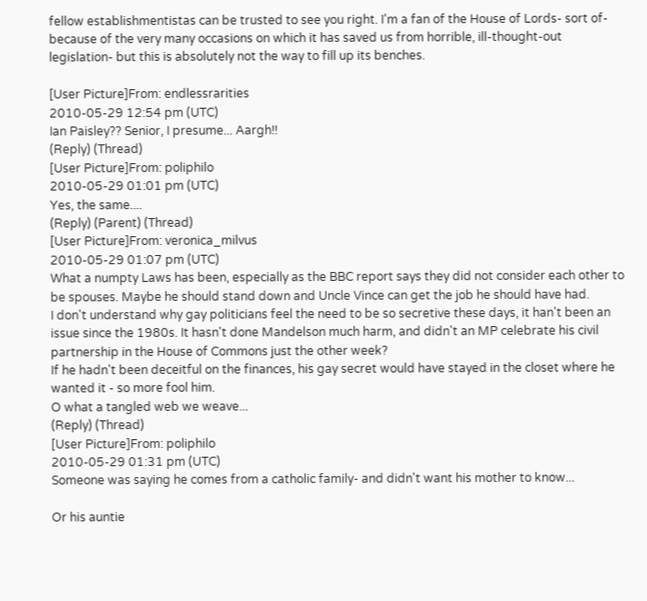fellow establishmentistas can be trusted to see you right. I'm a fan of the House of Lords- sort of-  because of the very many occasions on which it has saved us from horrible, ill-thought-out legislation- but this is absolutely not the way to fill up its benches.

[User Picture]From: endlessrarities
2010-05-29 12:54 pm (UTC)
Ian Paisley?? Senior, I presume... Aargh!!
(Reply) (Thread)
[User Picture]From: poliphilo
2010-05-29 01:01 pm (UTC)
Yes, the same....
(Reply) (Parent) (Thread)
[User Picture]From: veronica_milvus
2010-05-29 01:07 pm (UTC)
What a numpty Laws has been, especially as the BBC report says they did not consider each other to be spouses. Maybe he should stand down and Uncle Vince can get the job he should have had.
I don't understand why gay politicians feel the need to be so secretive these days, it han't been an issue since the 1980s. It hasn't done Mandelson much harm, and didn't an MP celebrate his civil partnership in the House of Commons just the other week?
If he hadn't been deceitful on the finances, his gay secret would have stayed in the closet where he wanted it - so more fool him.
O what a tangled web we weave...
(Reply) (Thread)
[User Picture]From: poliphilo
2010-05-29 01:31 pm (UTC)
Someone was saying he comes from a catholic family- and didn't want his mother to know...

Or his auntie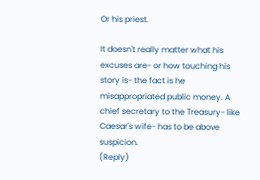Or his priest.

It doesn't really matter what his excuses are- or how touching his story is- the fact is he misappropriated public money. A chief secretary to the Treasury- like Caesar's wife- has to be above suspicion.
(Reply)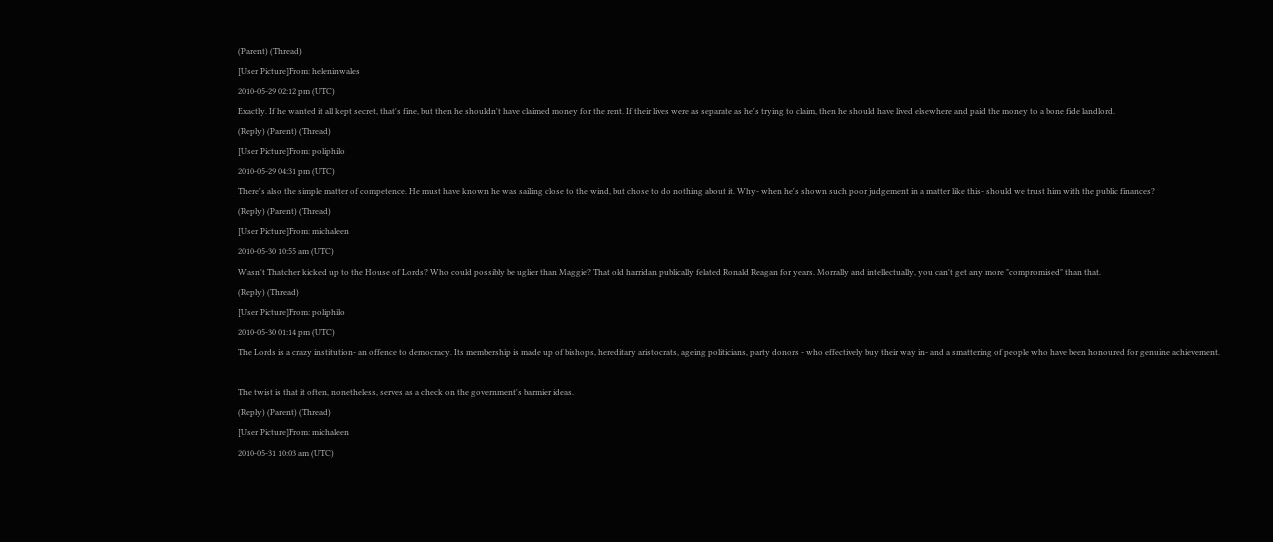(Parent) (Thread)
[User Picture]From: heleninwales
2010-05-29 02:12 pm (UTC)
Exactly. If he wanted it all kept secret, that's fine, but then he shouldn't have claimed money for the rent. If their lives were as separate as he's trying to claim, then he should have lived elsewhere and paid the money to a bone fide landlord.
(Reply) (Parent) (Thread)
[User Picture]From: poliphilo
2010-05-29 04:31 pm (UTC)
There's also the simple matter of competence. He must have known he was sailing close to the wind, but chose to do nothing about it. Why- when he's shown such poor judgement in a matter like this- should we trust him with the public finances?
(Reply) (Parent) (Thread)
[User Picture]From: michaleen
2010-05-30 10:55 am (UTC)
Wasn't Thatcher kicked up to the House of Lords? Who could possibly be uglier than Maggie? That old harridan publically felated Ronald Reagan for years. Morrally and intellectually, you can't get any more "compromised" than that.
(Reply) (Thread)
[User Picture]From: poliphilo
2010-05-30 01:14 pm (UTC)
The Lords is a crazy institution- an offence to democracy. Its membership is made up of bishops, hereditary aristocrats, ageing politicians, party donors - who effectively buy their way in- and a smattering of people who have been honoured for genuine achievement.

The twist is that it often, nonetheless, serves as a check on the government's barmier ideas.
(Reply) (Parent) (Thread)
[User Picture]From: michaleen
2010-05-31 10:03 am (UTC)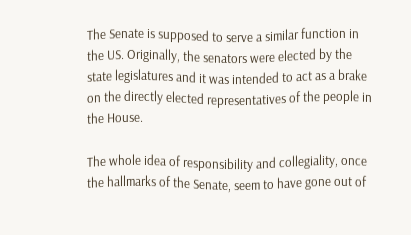The Senate is supposed to serve a similar function in the US. Originally, the senators were elected by the state legislatures and it was intended to act as a brake on the directly elected representatives of the people in the House.

The whole idea of responsibility and collegiality, once the hallmarks of the Senate, seem to have gone out of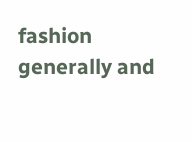fashion generally and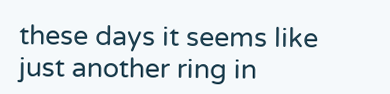these days it seems like just another ring in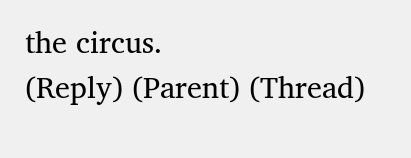the circus.
(Reply) (Parent) (Thread)